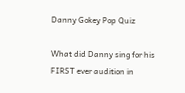Danny Gokey Pop Quiz

What did Danny sing for his FIRST ever audition in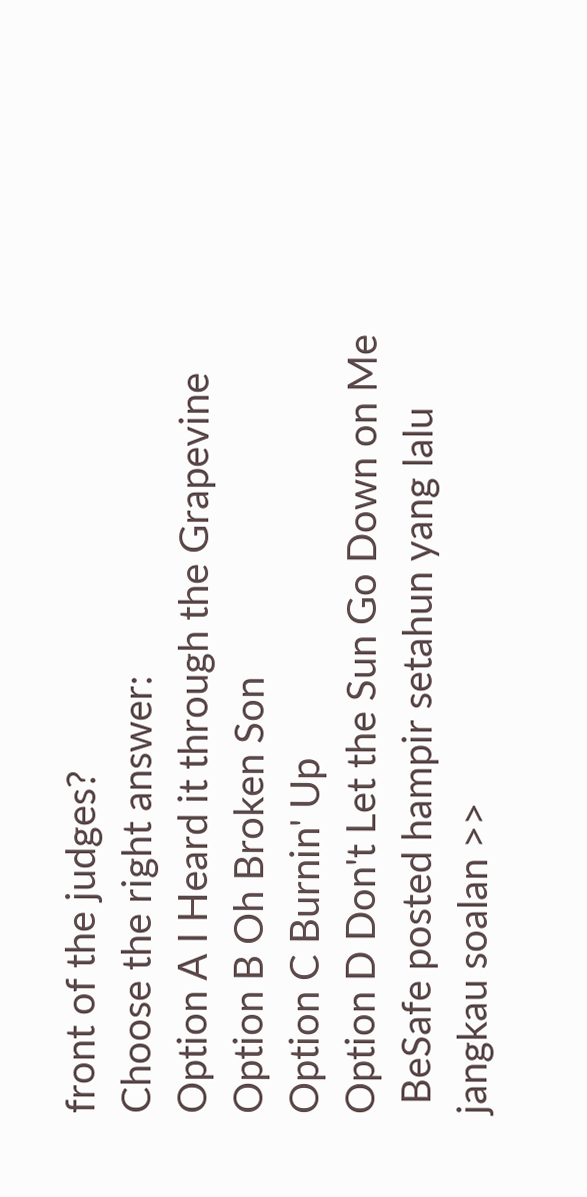front of the judges?
Choose the right answer:
Option A I Heard it through the Grapevine
Option B Oh Broken Son
Option C Burnin' Up
Option D Don't Let the Sun Go Down on Me
 BeSafe posted hampir setahun yang lalu
jangkau soalan >>